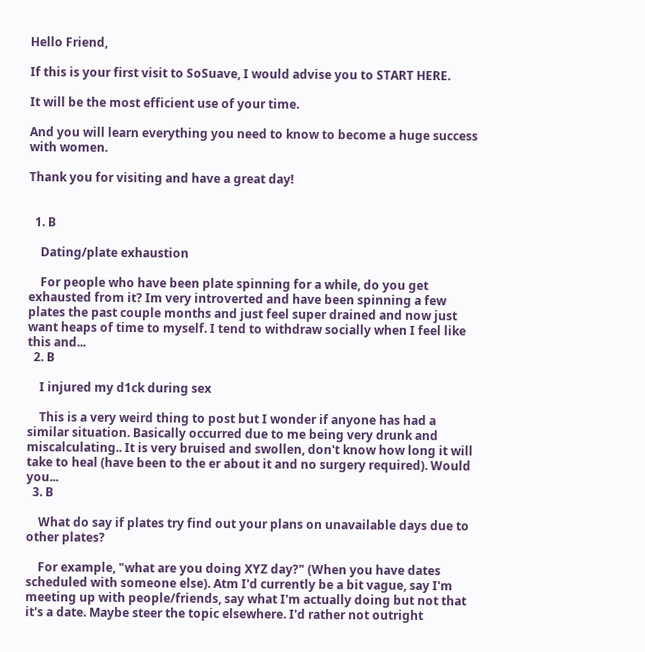Hello Friend,

If this is your first visit to SoSuave, I would advise you to START HERE.

It will be the most efficient use of your time.

And you will learn everything you need to know to become a huge success with women.

Thank you for visiting and have a great day!


  1. B

    Dating/plate exhaustion

    For people who have been plate spinning for a while, do you get exhausted from it? Im very introverted and have been spinning a few plates the past couple months and just feel super drained and now just want heaps of time to myself. I tend to withdraw socially when I feel like this and...
  2. B

    I injured my d1ck during sex

    This is a very weird thing to post but I wonder if anyone has had a similar situation. Basically occurred due to me being very drunk and miscalculating.. It is very bruised and swollen, don't know how long it will take to heal (have been to the er about it and no surgery required). Would you...
  3. B

    What do say if plates try find out your plans on unavailable days due to other plates?

    For example, "what are you doing XYZ day?" (When you have dates scheduled with someone else). Atm I'd currently be a bit vague, say I'm meeting up with people/friends, say what I'm actually doing but not that it's a date. Maybe steer the topic elsewhere. I'd rather not outright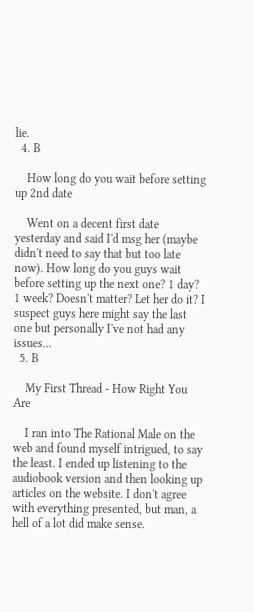lie.
  4. B

    How long do you wait before setting up 2nd date

    Went on a decent first date yesterday and said I'd msg her (maybe didn't need to say that but too late now). How long do you guys wait before setting up the next one? 1 day? 1 week? Doesn't matter? Let her do it? I suspect guys here might say the last one but personally I've not had any issues...
  5. B

    My First Thread - How Right You Are

    I ran into The Rational Male on the web and found myself intrigued, to say the least. I ended up listening to the audiobook version and then looking up articles on the website. I don't agree with everything presented, but man, a hell of a lot did make sense.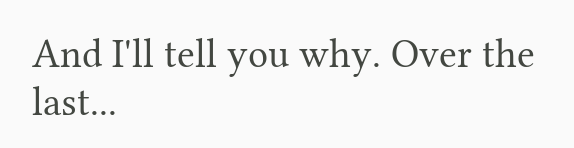And I'll tell you why. Over the last...